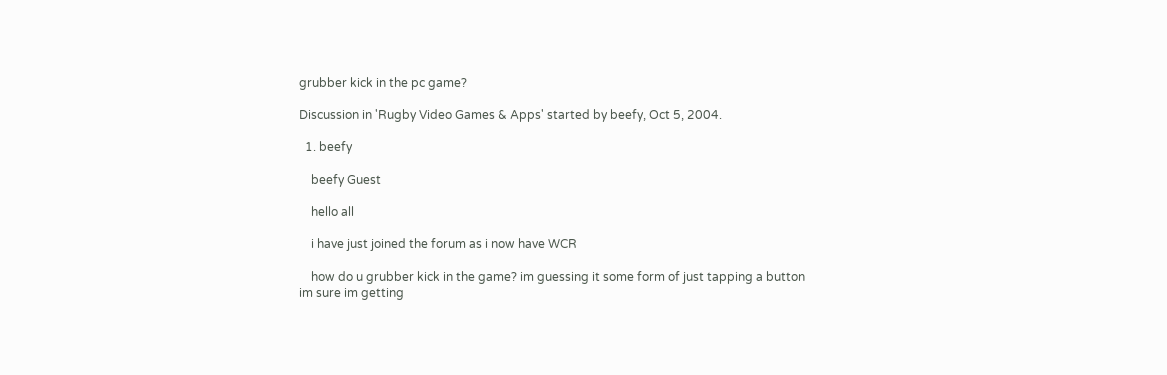grubber kick in the pc game?

Discussion in 'Rugby Video Games & Apps' started by beefy, Oct 5, 2004.

  1. beefy

    beefy Guest

    hello all

    i have just joined the forum as i now have WCR

    how do u grubber kick in the game? im guessing it some form of just tapping a button im sure im getting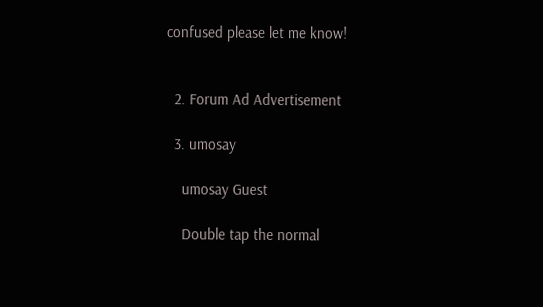confused please let me know!


  2. Forum Ad Advertisement

  3. umosay

    umosay Guest

    Double tap the normal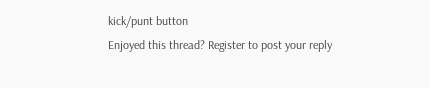kick/punt button
Enjoyed this thread? Register to post your reply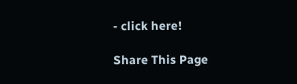- click here!

Share This Page